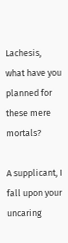Lachesis, what have you planned for these mere mortals?

A supplicant, I fall upon your uncaring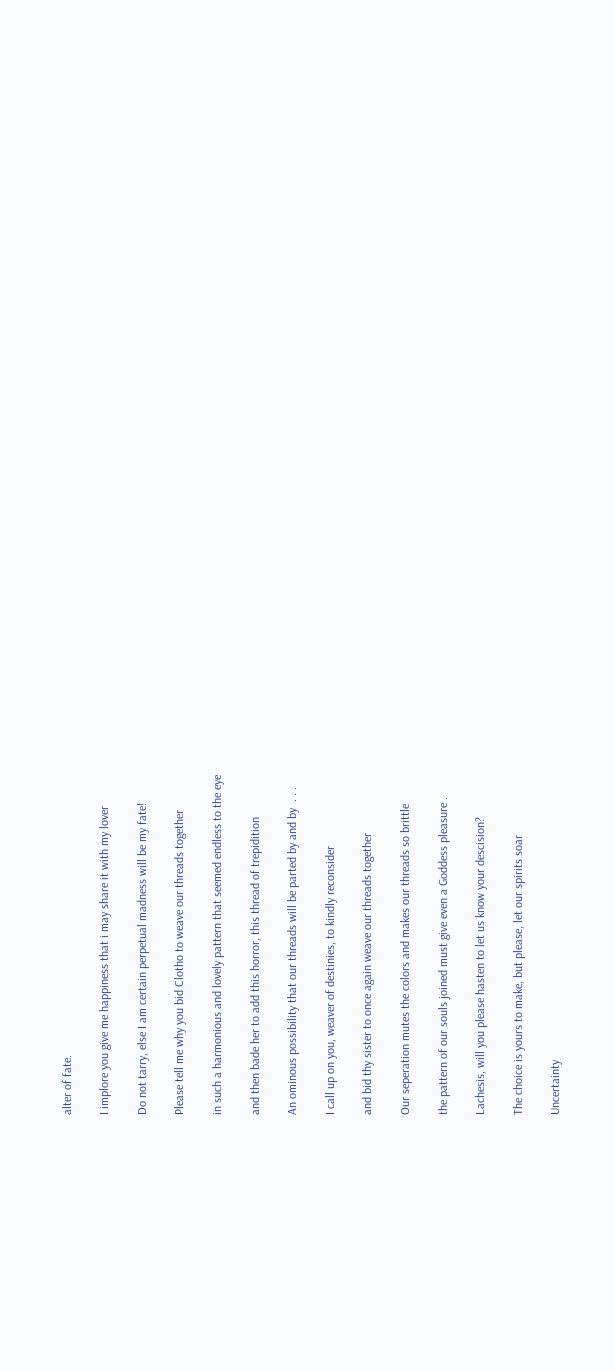alter of fate.

I implore you give me happiness that i may share it with my lover

Do not tarry, else I am certain perpetual madness will be my fate!

Please tell me why you bid Clotho to weave our threads together

in such a harmonious and lovely pattern that seemed endless to the eye

and then bade her to add this horror, this thread of trepidition

An ominous possibility that our threads will be parted by and by  . . .

I call up on you, weaver of destinies, to kindly reconsider

and bid thy sister to once again weave our threads together

Our seperation mutes the colors and makes our threads so brittle

the pattern of our souls joined must give even a Goddess pleasure .

Lachesis, will you please hasten to let us know your descision?

The choice is yours to make, but please, let our spirits soar

Uncertainty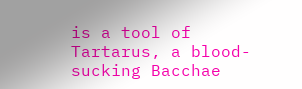is a tool of Tartarus, a blood-sucking Bacchae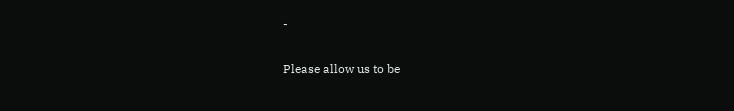-

Please allow us to be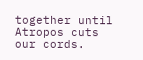together until Atropos cuts our cords.